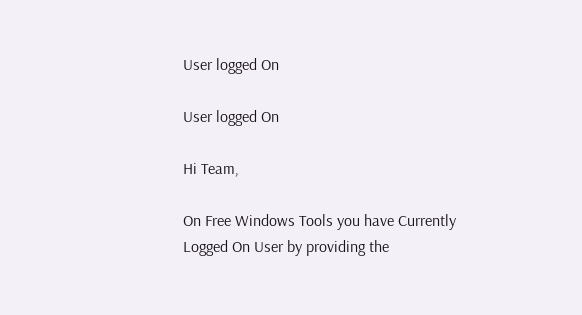User logged On

User logged On

Hi Team,

On Free Windows Tools you have Currently Logged On User by providing the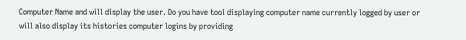Computer Name and will display the user. Do you have tool displaying computer name currently logged by user or will also display its histories computer logins by providing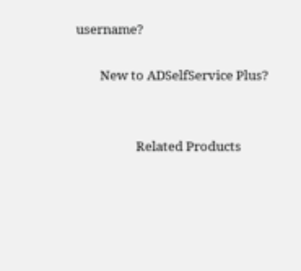username?

        New to ADSelfService Plus?


                    Related Products